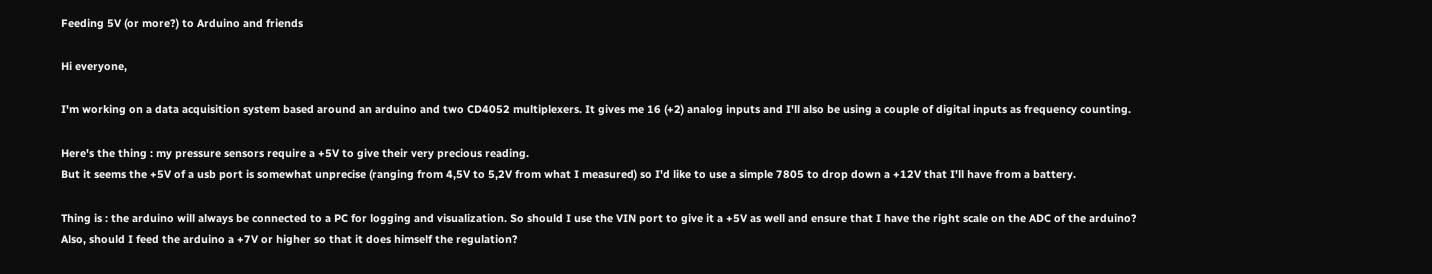Feeding 5V (or more?) to Arduino and friends

Hi everyone,

I'm working on a data acquisition system based around an arduino and two CD4052 multiplexers. It gives me 16 (+2) analog inputs and I'll also be using a couple of digital inputs as frequency counting.

Here's the thing : my pressure sensors require a +5V to give their very precious reading.
But it seems the +5V of a usb port is somewhat unprecise (ranging from 4,5V to 5,2V from what I measured) so I'd like to use a simple 7805 to drop down a +12V that I'll have from a battery.

Thing is : the arduino will always be connected to a PC for logging and visualization. So should I use the VIN port to give it a +5V as well and ensure that I have the right scale on the ADC of the arduino?
Also, should I feed the arduino a +7V or higher so that it does himself the regulation?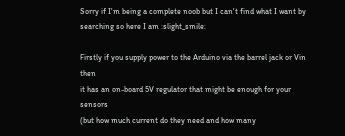Sorry if I'm being a complete noob but I can't find what I want by searching so here I am :slight_smile:

Firstly if you supply power to the Arduino via the barrel jack or Vin then
it has an on-board 5V regulator that might be enough for your sensors
(but how much current do they need and how many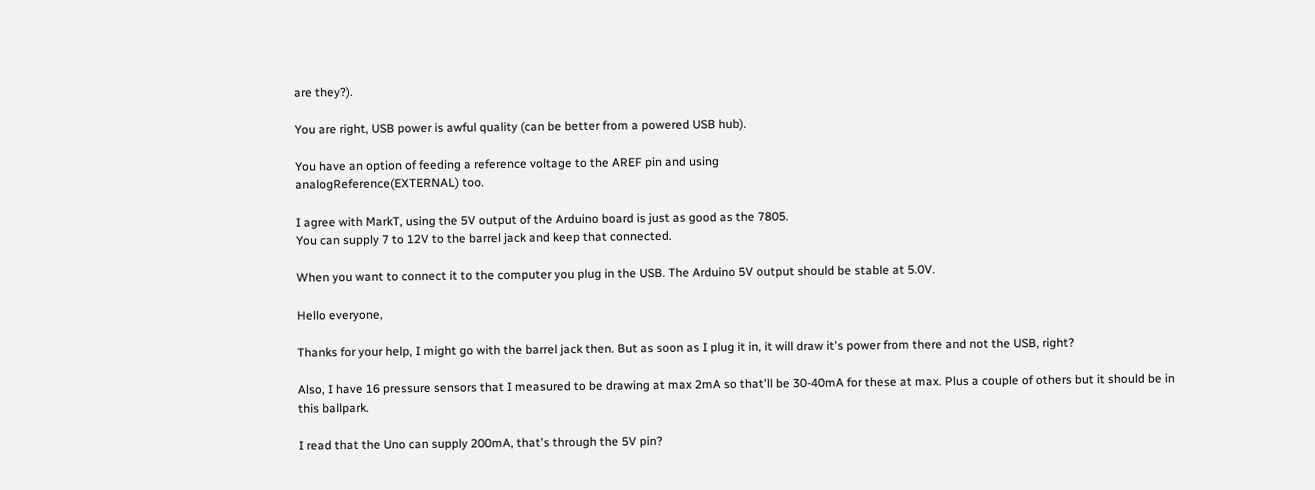are they?).

You are right, USB power is awful quality (can be better from a powered USB hub).

You have an option of feeding a reference voltage to the AREF pin and using
analogReference(EXTERNAL) too.

I agree with MarkT, using the 5V output of the Arduino board is just as good as the 7805.
You can supply 7 to 12V to the barrel jack and keep that connected.

When you want to connect it to the computer you plug in the USB. The Arduino 5V output should be stable at 5.0V.

Hello everyone,

Thanks for your help, I might go with the barrel jack then. But as soon as I plug it in, it will draw it's power from there and not the USB, right?

Also, I have 16 pressure sensors that I measured to be drawing at max 2mA so that'll be 30-40mA for these at max. Plus a couple of others but it should be in this ballpark.

I read that the Uno can supply 200mA, that's through the 5V pin?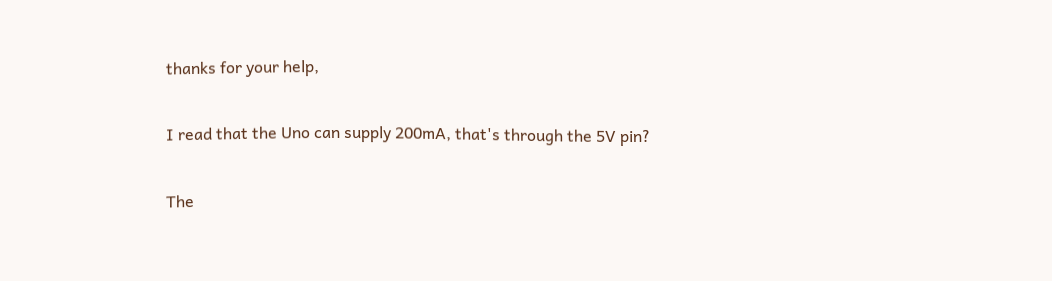thanks for your help,


I read that the Uno can supply 200mA, that's through the 5V pin?


The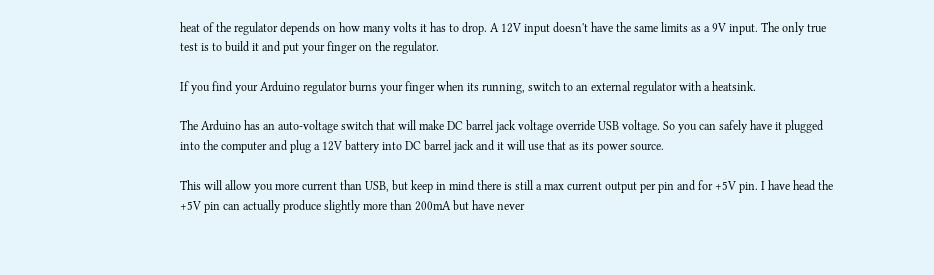heat of the regulator depends on how many volts it has to drop. A 12V input doesn't have the same limits as a 9V input. The only true test is to build it and put your finger on the regulator.

If you find your Arduino regulator burns your finger when its running, switch to an external regulator with a heatsink.

The Arduino has an auto-voltage switch that will make DC barrel jack voltage override USB voltage. So you can safely have it plugged into the computer and plug a 12V battery into DC barrel jack and it will use that as its power source.

This will allow you more current than USB, but keep in mind there is still a max current output per pin and for +5V pin. I have head the +5V pin can actually produce slightly more than 200mA but have never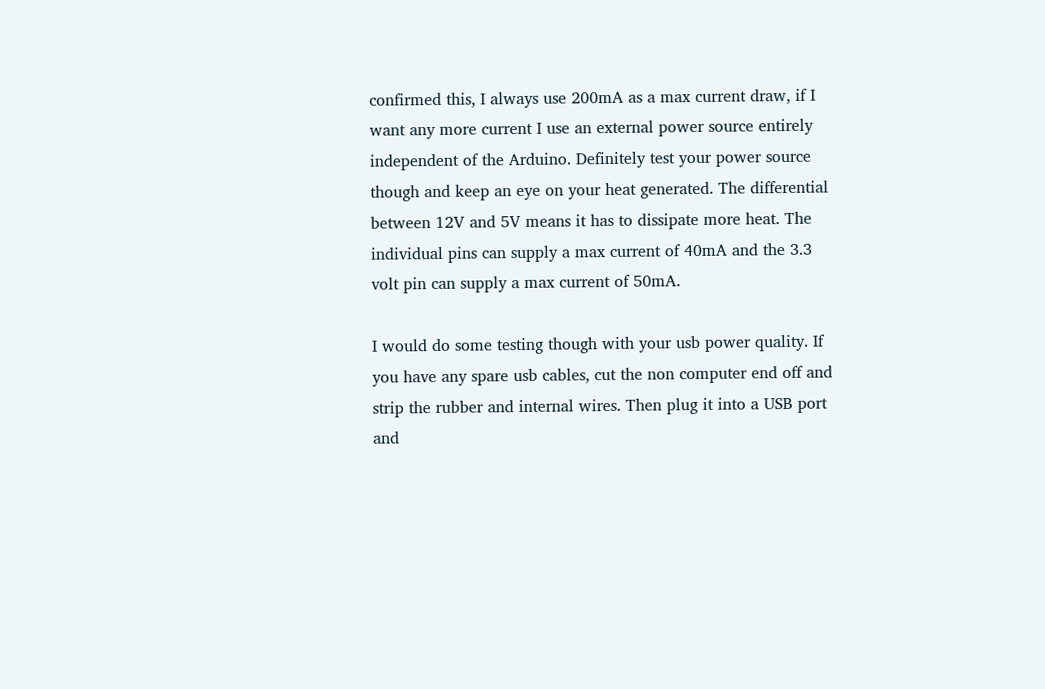confirmed this, I always use 200mA as a max current draw, if I want any more current I use an external power source entirely independent of the Arduino. Definitely test your power source though and keep an eye on your heat generated. The differential between 12V and 5V means it has to dissipate more heat. The individual pins can supply a max current of 40mA and the 3.3 volt pin can supply a max current of 50mA.

I would do some testing though with your usb power quality. If you have any spare usb cables, cut the non computer end off and strip the rubber and internal wires. Then plug it into a USB port and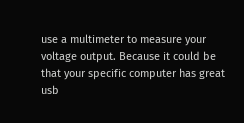use a multimeter to measure your voltage output. Because it could be that your specific computer has great usb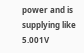power and is supplying like 5.001V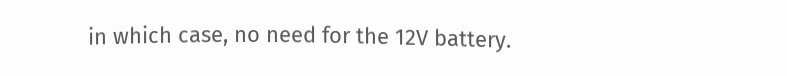in which case, no need for the 12V battery.